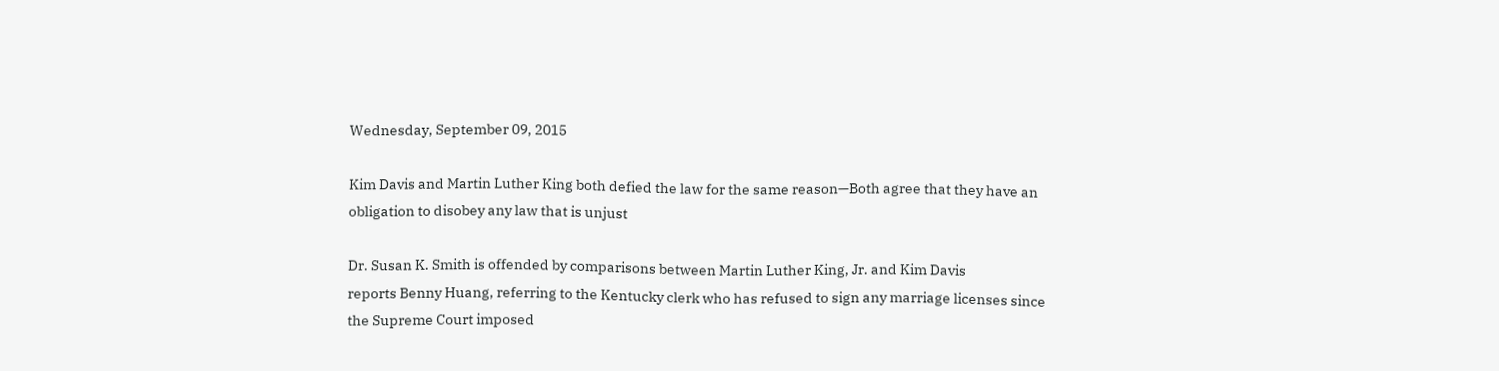Wednesday, September 09, 2015

Kim Davis and Martin Luther King both defied the law for the same reason—Both agree that they have an obligation to disobey any law that is unjust

Dr. Susan K. Smith is offended by comparisons between Martin Luther King, Jr. and Kim Davis
reports Benny Huang, referring to the Kentucky clerk who has refused to sign any marriage licenses since the Supreme Court imposed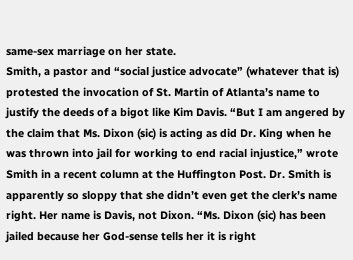same-sex marriage on her state.
Smith, a pastor and “social justice advocate” (whatever that is) protested the invocation of St. Martin of Atlanta’s name to justify the deeds of a bigot like Kim Davis. “But I am angered by the claim that Ms. Dixon (sic) is acting as did Dr. King when he was thrown into jail for working to end racial injustice,” wrote Smith in a recent column at the Huffington Post. Dr. Smith is apparently so sloppy that she didn’t even get the clerk’s name right. Her name is Davis, not Dixon. “Ms. Dixon (sic) has been jailed because her God-sense tells her it is right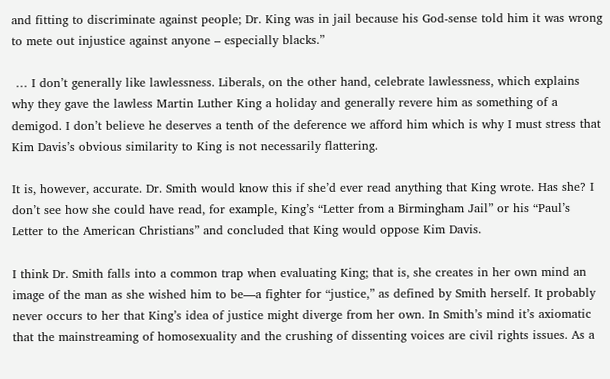and fitting to discriminate against people; Dr. King was in jail because his God-sense told him it was wrong to mete out injustice against anyone – especially blacks.”

 … I don’t generally like lawlessness. Liberals, on the other hand, celebrate lawlessness, which explains why they gave the lawless Martin Luther King a holiday and generally revere him as something of a demigod. I don’t believe he deserves a tenth of the deference we afford him which is why I must stress that Kim Davis’s obvious similarity to King is not necessarily flattering.

It is, however, accurate. Dr. Smith would know this if she’d ever read anything that King wrote. Has she? I don’t see how she could have read, for example, King’s “Letter from a Birmingham Jail” or his “Paul’s Letter to the American Christians” and concluded that King would oppose Kim Davis.

I think Dr. Smith falls into a common trap when evaluating King; that is, she creates in her own mind an image of the man as she wished him to be—a fighter for “justice,” as defined by Smith herself. It probably never occurs to her that King’s idea of justice might diverge from her own. In Smith’s mind it’s axiomatic that the mainstreaming of homosexuality and the crushing of dissenting voices are civil rights issues. As a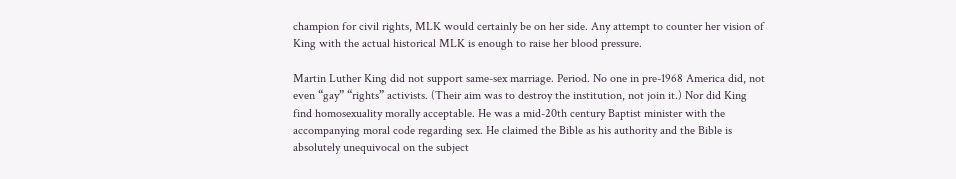champion for civil rights, MLK would certainly be on her side. Any attempt to counter her vision of King with the actual historical MLK is enough to raise her blood pressure.

Martin Luther King did not support same-sex marriage. Period. No one in pre-1968 America did, not even “gay” “rights” activists. (Their aim was to destroy the institution, not join it.) Nor did King find homosexuality morally acceptable. He was a mid-20th century Baptist minister with the accompanying moral code regarding sex. He claimed the Bible as his authority and the Bible is absolutely unequivocal on the subject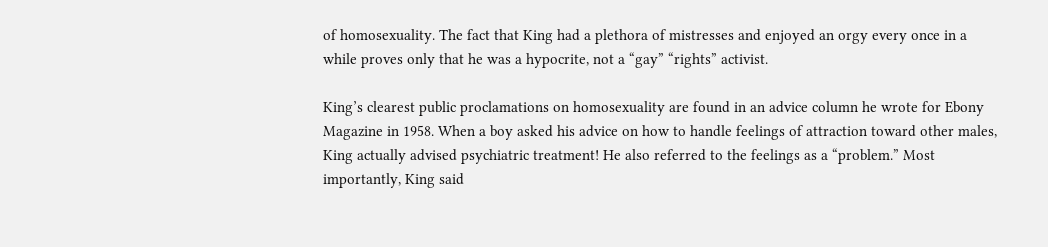of homosexuality. The fact that King had a plethora of mistresses and enjoyed an orgy every once in a while proves only that he was a hypocrite, not a “gay” “rights” activist.

King’s clearest public proclamations on homosexuality are found in an advice column he wrote for Ebony Magazine in 1958. When a boy asked his advice on how to handle feelings of attraction toward other males, King actually advised psychiatric treatment! He also referred to the feelings as a “problem.” Most importantly, King said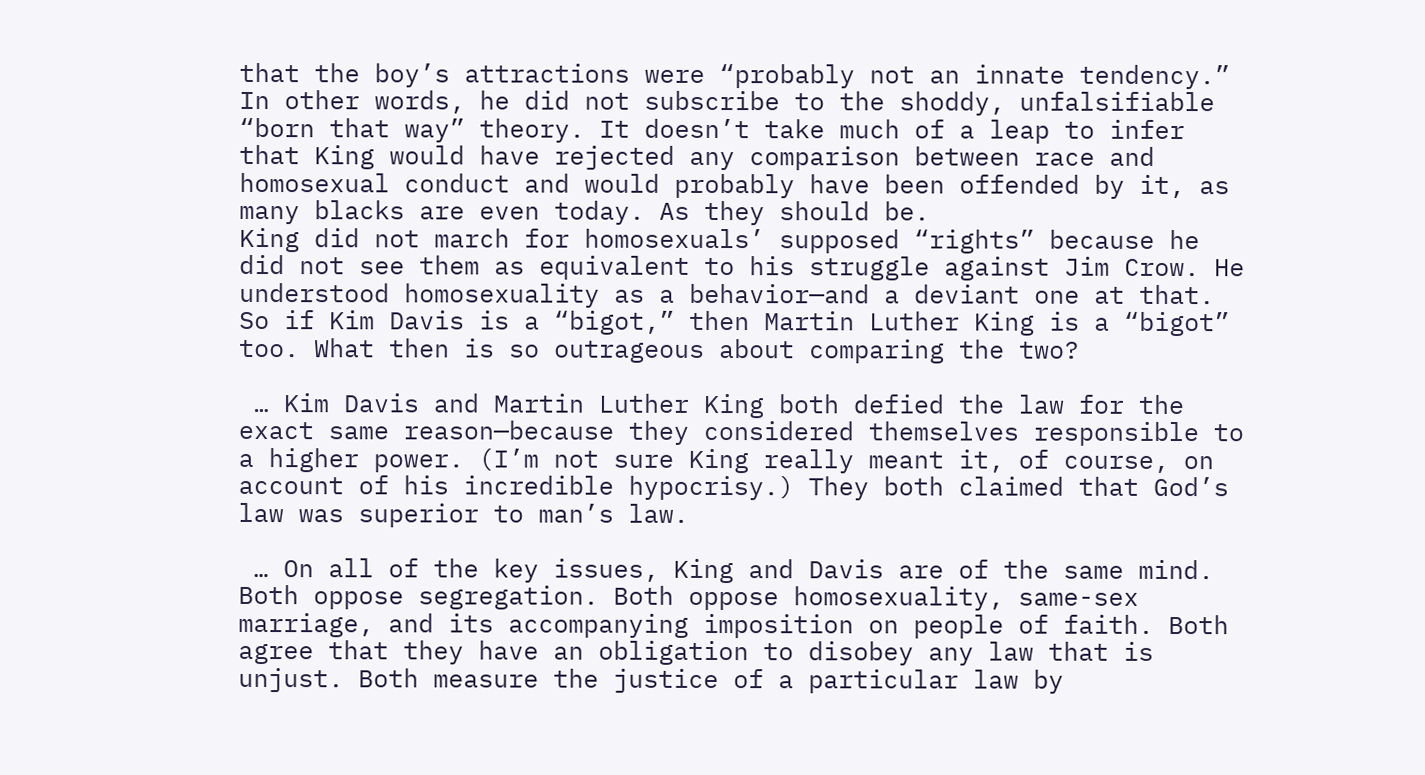that the boy’s attractions were “probably not an innate tendency.” In other words, he did not subscribe to the shoddy, unfalsifiable “born that way” theory. It doesn’t take much of a leap to infer that King would have rejected any comparison between race and homosexual conduct and would probably have been offended by it, as many blacks are even today. As they should be.
King did not march for homosexuals’ supposed “rights” because he did not see them as equivalent to his struggle against Jim Crow. He understood homosexuality as a behavior—and a deviant one at that. So if Kim Davis is a “bigot,” then Martin Luther King is a “bigot” too. What then is so outrageous about comparing the two?

 … Kim Davis and Martin Luther King both defied the law for the exact same reason—because they considered themselves responsible to a higher power. (I’m not sure King really meant it, of course, on account of his incredible hypocrisy.) They both claimed that God’s law was superior to man’s law.

 … On all of the key issues, King and Davis are of the same mind. Both oppose segregation. Both oppose homosexuality, same-sex marriage, and its accompanying imposition on people of faith. Both agree that they have an obligation to disobey any law that is unjust. Both measure the justice of a particular law by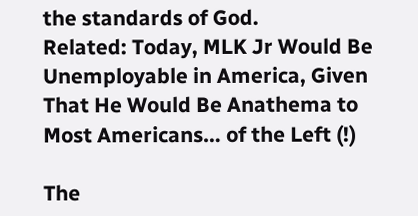the standards of God.
Related: Today, MLK Jr Would Be Unemployable in America, Given That He Would Be Anathema to Most Americans… of the Left (!)

The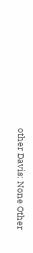other Davis: None Other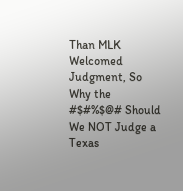Than MLK Welcomed Judgment, So Why the #$#%$@# Should We NOT Judge a Texas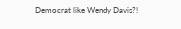Democrat like Wendy Davis?!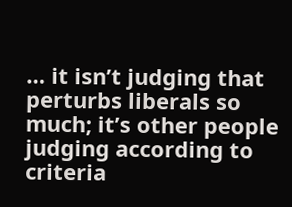… it isn’t judging that perturbs liberals so much; it’s other people judging according to criteria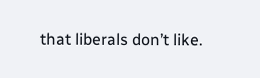that liberals don’t like.